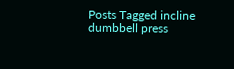Posts Tagged incline dumbbell press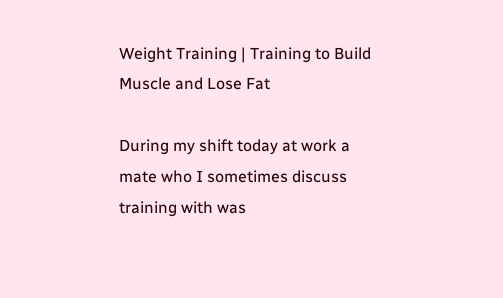Weight Training | Training to Build Muscle and Lose Fat

During my shift today at work a mate who I sometimes discuss training with was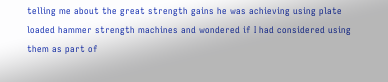telling me about the great strength gains he was achieving using plate loaded hammer strength machines and wondered if I had considered using them as part of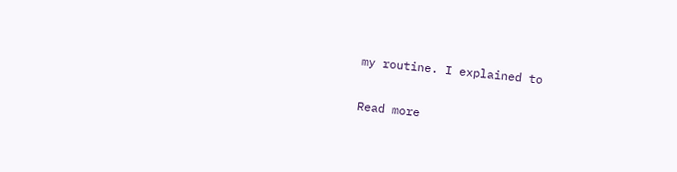my routine. I explained to

Read more